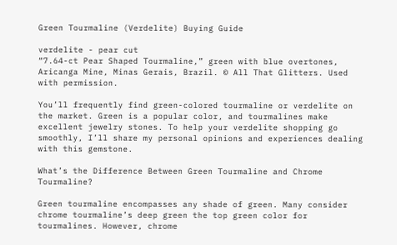Green Tourmaline (Verdelite) Buying Guide

verdelite - pear cut
“7.64-ct Pear Shaped Tourmaline,” green with blue overtones, Aricanga Mine, Minas Gerais, Brazil. © All That Glitters. Used with permission.

You’ll frequently find green-colored tourmaline or verdelite on the market. Green is a popular color, and tourmalines make excellent jewelry stones. To help your verdelite shopping go smoothly, I’ll share my personal opinions and experiences dealing with this gemstone.

What’s the Difference Between Green Tourmaline and Chrome Tourmaline?

Green tourmaline encompasses any shade of green. Many consider chrome tourmaline’s deep green the top green color for tourmalines. However, chrome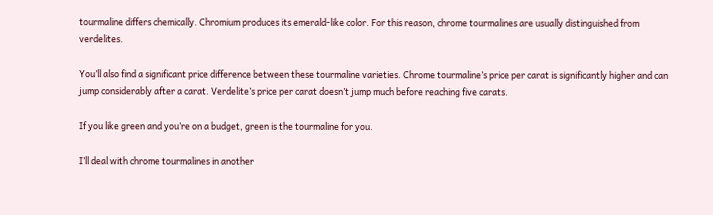tourmaline differs chemically. Chromium produces its emerald-like color. For this reason, chrome tourmalines are usually distinguished from verdelites.

You’ll also find a significant price difference between these tourmaline varieties. Chrome tourmaline’s price per carat is significantly higher and can jump considerably after a carat. Verdelite’s price per carat doesn’t jump much before reaching five carats.

If you like green and you’re on a budget, green is the tourmaline for you.

I’ll deal with chrome tourmalines in another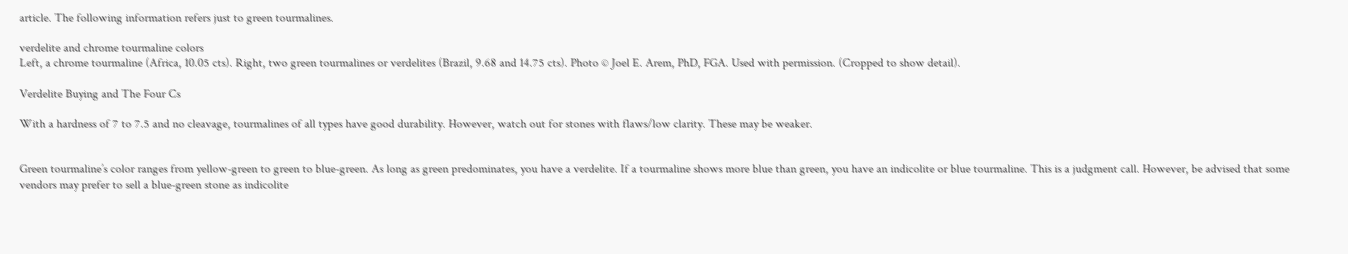article. The following information refers just to green tourmalines.

verdelite and chrome tourmaline colors
Left, a chrome tourmaline (Africa, 10.05 cts). Right, two green tourmalines or verdelites (Brazil, 9.68 and 14.75 cts). Photo © Joel E. Arem, PhD, FGA. Used with permission. (Cropped to show detail).

Verdelite Buying and The Four Cs

With a hardness of 7 to 7.5 and no cleavage, tourmalines of all types have good durability. However, watch out for stones with flaws/low clarity. These may be weaker.


Green tourmaline’s color ranges from yellow-green to green to blue-green. As long as green predominates, you have a verdelite. If a tourmaline shows more blue than green, you have an indicolite or blue tourmaline. This is a judgment call. However, be advised that some vendors may prefer to sell a blue-green stone as indicolite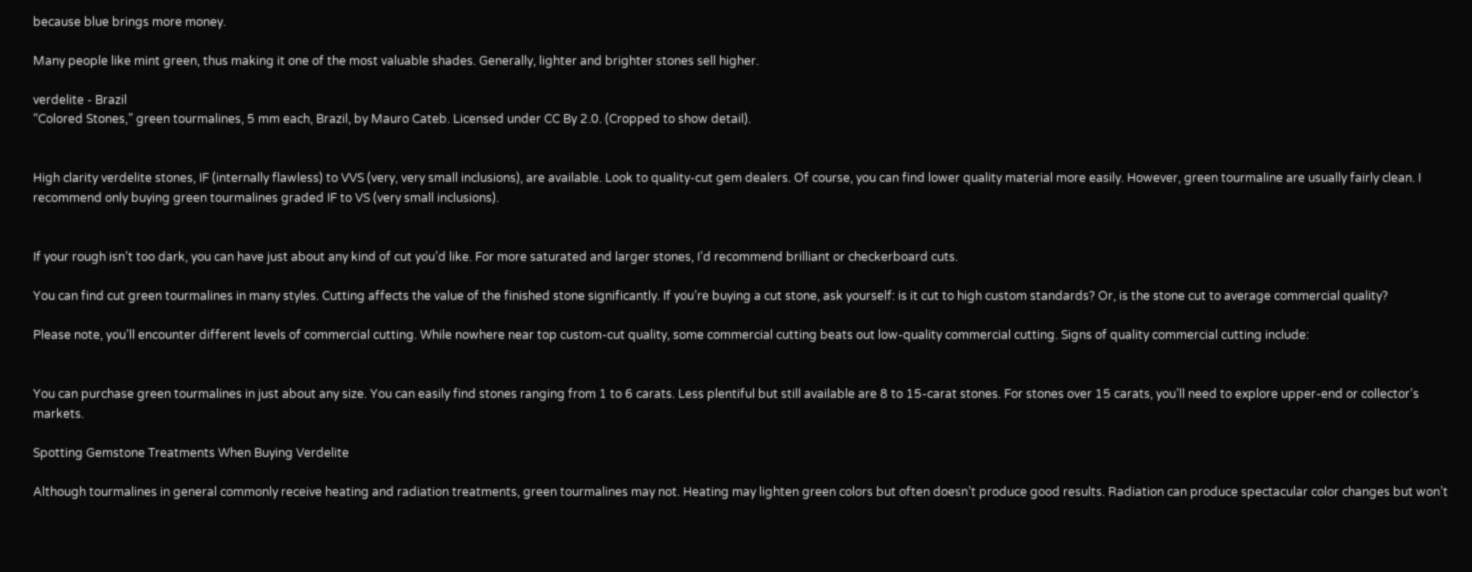because blue brings more money.

Many people like mint green, thus making it one of the most valuable shades. Generally, lighter and brighter stones sell higher.

verdelite - Brazil
“Colored Stones,” green tourmalines, 5 mm each, Brazil, by Mauro Cateb. Licensed under CC By 2.0. (Cropped to show detail).


High clarity verdelite stones, IF (internally flawless) to VVS (very, very small inclusions), are available. Look to quality-cut gem dealers. Of course, you can find lower quality material more easily. However, green tourmaline are usually fairly clean. I recommend only buying green tourmalines graded IF to VS (very small inclusions).


If your rough isn’t too dark, you can have just about any kind of cut you’d like. For more saturated and larger stones, I’d recommend brilliant or checkerboard cuts.

You can find cut green tourmalines in many styles. Cutting affects the value of the finished stone significantly. If you’re buying a cut stone, ask yourself: is it cut to high custom standards? Or, is the stone cut to average commercial quality?

Please note, you’ll encounter different levels of commercial cutting. While nowhere near top custom-cut quality, some commercial cutting beats out low-quality commercial cutting. Signs of quality commercial cutting include:


You can purchase green tourmalines in just about any size. You can easily find stones ranging from 1 to 6 carats. Less plentiful but still available are 8 to 15-carat stones. For stones over 15 carats, you’ll need to explore upper-end or collector’s markets.

Spotting Gemstone Treatments When Buying Verdelite

Although tourmalines in general commonly receive heating and radiation treatments, green tourmalines may not. Heating may lighten green colors but often doesn’t produce good results. Radiation can produce spectacular color changes but won’t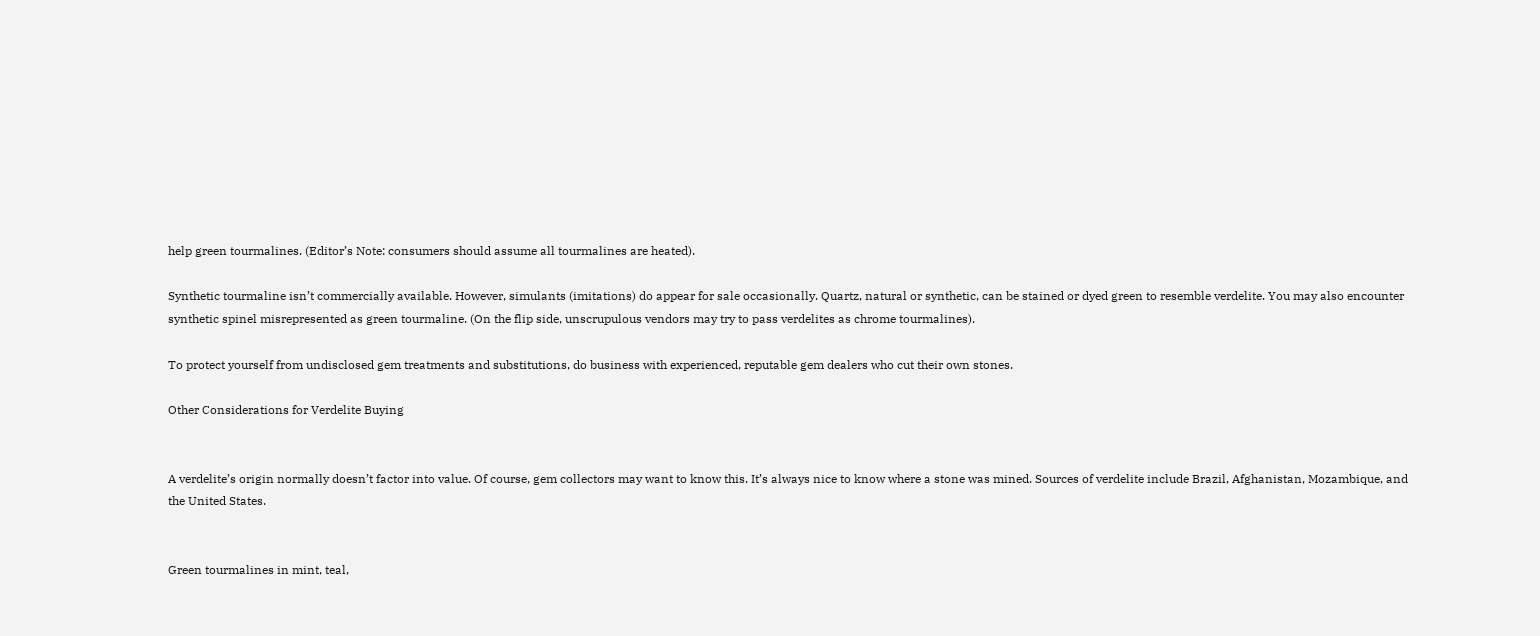help green tourmalines. (Editor’s Note: consumers should assume all tourmalines are heated).

Synthetic tourmaline isn’t commercially available. However, simulants (imitations) do appear for sale occasionally. Quartz, natural or synthetic, can be stained or dyed green to resemble verdelite. You may also encounter synthetic spinel misrepresented as green tourmaline. (On the flip side, unscrupulous vendors may try to pass verdelites as chrome tourmalines).

To protect yourself from undisclosed gem treatments and substitutions, do business with experienced, reputable gem dealers who cut their own stones.

Other Considerations for Verdelite Buying


A verdelite’s origin normally doesn’t factor into value. Of course, gem collectors may want to know this. It’s always nice to know where a stone was mined. Sources of verdelite include Brazil, Afghanistan, Mozambique, and the United States.


Green tourmalines in mint, teal,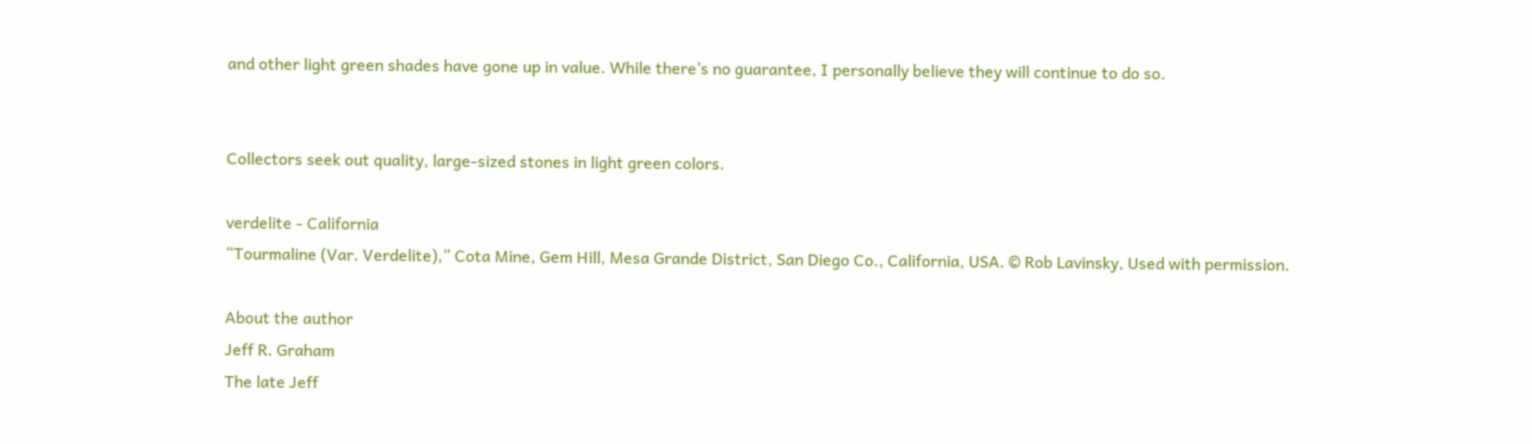and other light green shades have gone up in value. While there’s no guarantee, I personally believe they will continue to do so.


Collectors seek out quality, large-sized stones in light green colors.

verdelite - California
“Tourmaline (Var. Verdelite),” Cota Mine, Gem Hill, Mesa Grande District, San Diego Co., California, USA. © Rob Lavinsky, Used with permission.

About the author
Jeff R. Graham
The late Jeff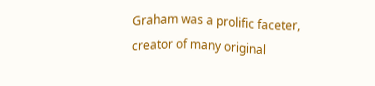Graham was a prolific faceter, creator of many original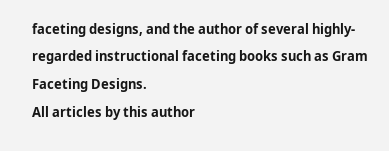faceting designs, and the author of several highly-regarded instructional faceting books such as Gram Faceting Designs.
All articles by this author